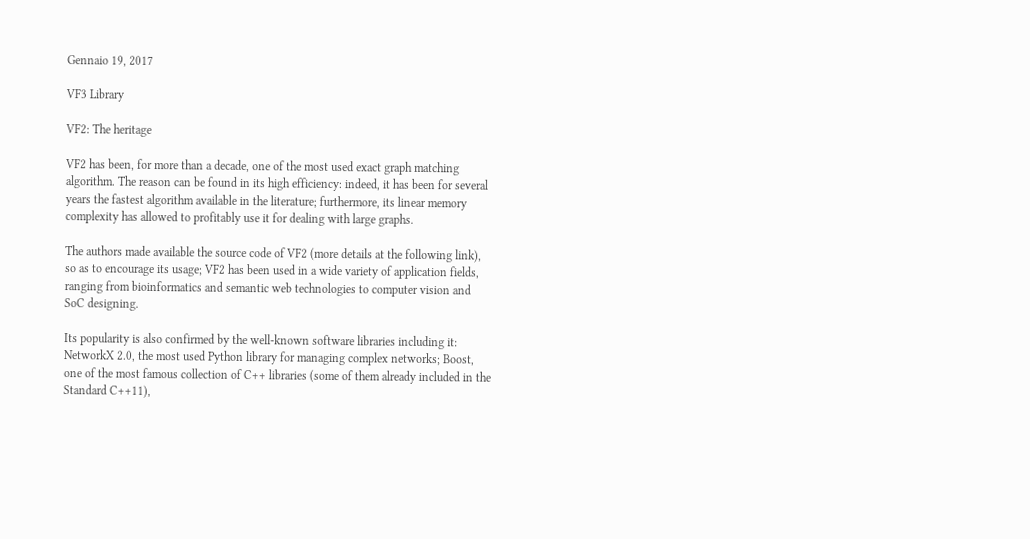Gennaio 19, 2017

VF3 Library

VF2: The heritage

VF2 has been, for more than a decade, one of the most used exact graph matching algorithm. The reason can be found in its high efficiency: indeed, it has been for several years the fastest algorithm available in the literature; furthermore, its linear memory complexity has allowed to profitably use it for dealing with large graphs.

The authors made available the source code of VF2 (more details at the following link), so as to encourage its usage; VF2 has been used in a wide variety of application fields, ranging from bioinformatics and semantic web technologies to computer vision and SoC designing.

Its popularity is also confirmed by the well-known software libraries including it: NetworkX 2.0, the most used Python library for managing complex networks; Boost, one of the most famous collection of C++ libraries (some of them already included in the Standard C++11),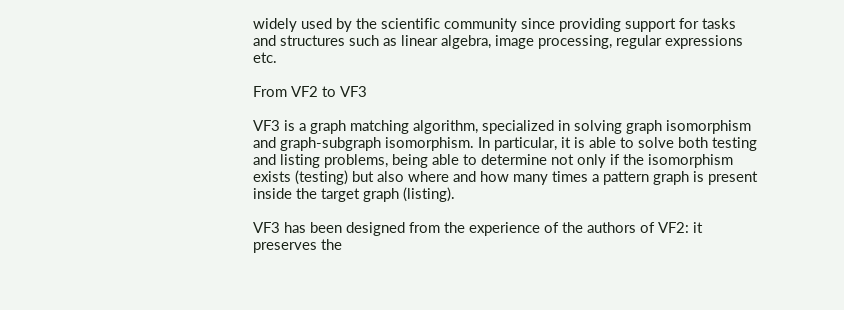widely used by the scientific community since providing support for tasks and structures such as linear algebra, image processing, regular expressions etc.

From VF2 to VF3

VF3 is a graph matching algorithm, specialized in solving graph isomorphism and graph-subgraph isomorphism. In particular, it is able to solve both testing and listing problems, being able to determine not only if the isomorphism exists (testing) but also where and how many times a pattern graph is present inside the target graph (listing).

VF3 has been designed from the experience of the authors of VF2: it preserves the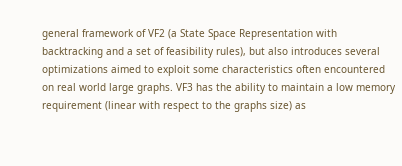general framework of VF2 (a State Space Representation with backtracking and a set of feasibility rules), but also introduces several optimizations aimed to exploit some characteristics often encountered on real world large graphs. VF3 has the ability to maintain a low memory requirement (linear with respect to the graphs size) as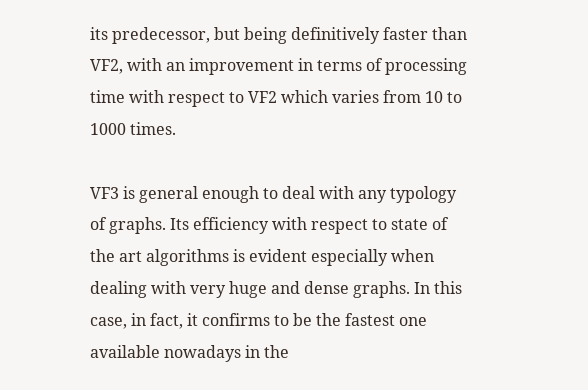its predecessor, but being definitively faster than VF2, with an improvement in terms of processing time with respect to VF2 which varies from 10 to 1000 times.

VF3 is general enough to deal with any typology of graphs. Its efficiency with respect to state of the art algorithms is evident especially when dealing with very huge and dense graphs. In this case, in fact, it confirms to be the fastest one available nowadays in the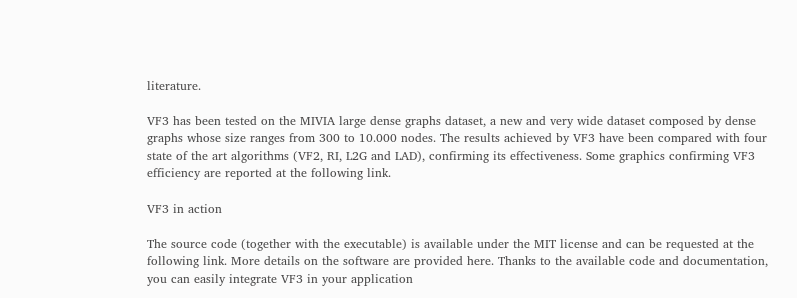literature.

VF3 has been tested on the MIVIA large dense graphs dataset, a new and very wide dataset composed by dense graphs whose size ranges from 300 to 10.000 nodes. The results achieved by VF3 have been compared with four state of the art algorithms (VF2, RI, L2G and LAD), confirming its effectiveness. Some graphics confirming VF3 efficiency are reported at the following link.

VF3 in action

The source code (together with the executable) is available under the MIT license and can be requested at the following link. More details on the software are provided here. Thanks to the available code and documentation, you can easily integrate VF3 in your application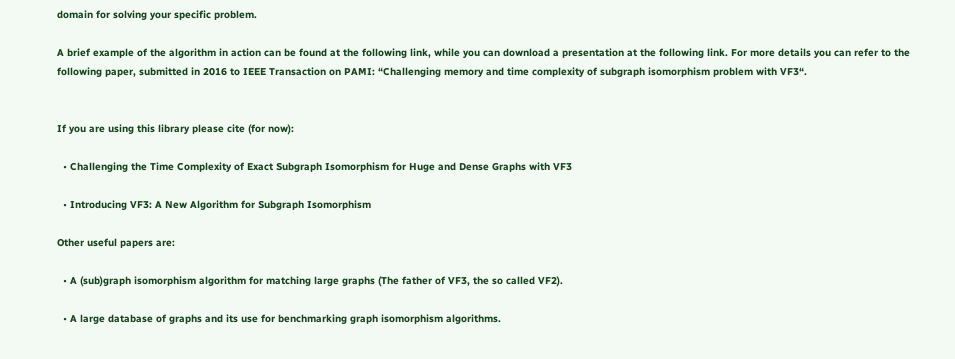domain for solving your specific problem.

A brief example of the algorithm in action can be found at the following link, while you can download a presentation at the following link. For more details you can refer to the following paper, submitted in 2016 to IEEE Transaction on PAMI: “Challenging memory and time complexity of subgraph isomorphism problem with VF3“.


If you are using this library please cite (for now):

  • Challenging the Time Complexity of Exact Subgraph Isomorphism for Huge and Dense Graphs with VF3

  • Introducing VF3: A New Algorithm for Subgraph Isomorphism

Other useful papers are:

  • A (sub)graph isomorphism algorithm for matching large graphs (The father of VF3, the so called VF2).

  • A large database of graphs and its use for benchmarking graph isomorphism algorithms.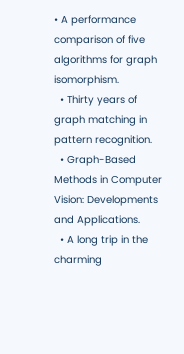• A performance comparison of five algorithms for graph isomorphism.
  • Thirty years of graph matching in pattern recognition.
  • Graph-Based Methods in Computer Vision: Developments and Applications.
  • A long trip in the charming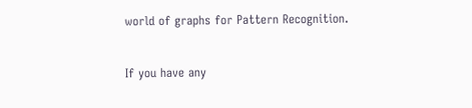world of graphs for Pattern Recognition.


If you have any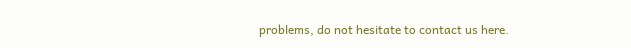problems, do not hesitate to contact us here.